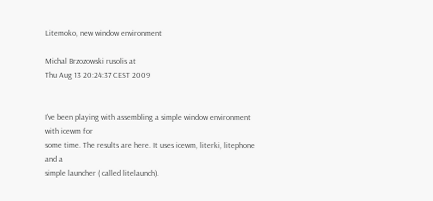Litemoko, new window environment

Michal Brzozowski rusolis at
Thu Aug 13 20:24:37 CEST 2009


I've been playing with assembling a simple window environment with icewm for
some time. The results are here. It uses icewm, literki, litephone and a
simple launcher ( called litelaunch).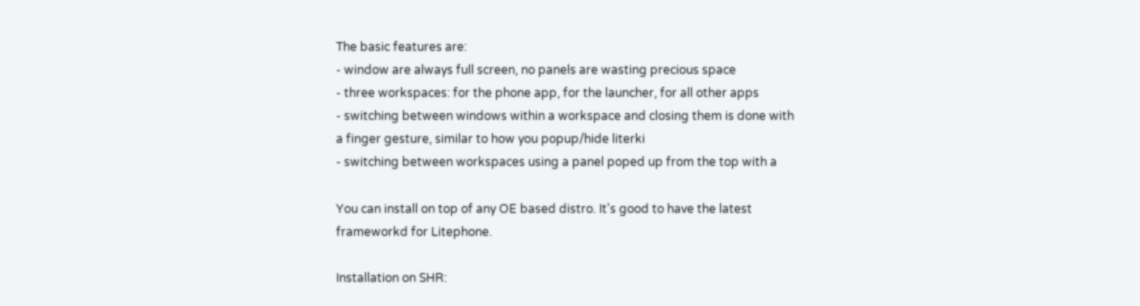The basic features are:
- window are always full screen, no panels are wasting precious space
- three workspaces: for the phone app, for the launcher, for all other apps
- switching between windows within a workspace and closing them is done with
a finger gesture, similar to how you popup/hide literki
- switching between workspaces using a panel poped up from the top with a

You can install on top of any OE based distro. It's good to have the latest
frameworkd for Litephone.

Installation on SHR: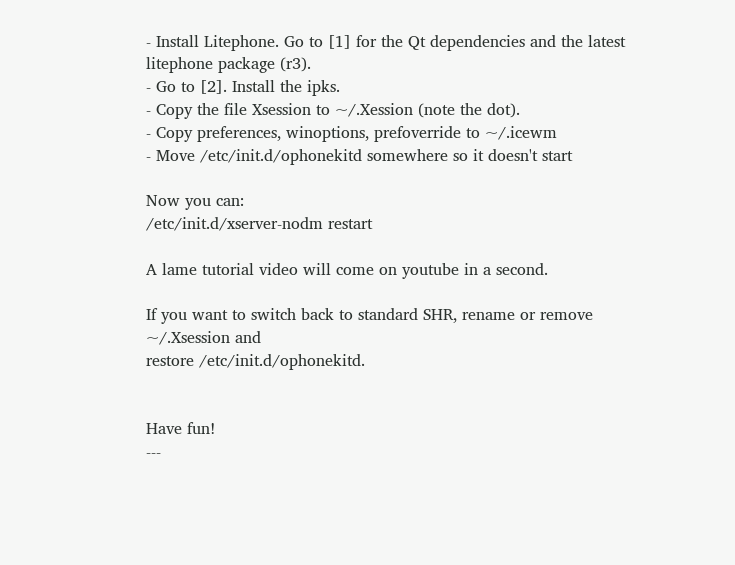- Install Litephone. Go to [1] for the Qt dependencies and the latest
litephone package (r3).
- Go to [2]. Install the ipks.
- Copy the file Xsession to ~/.Xession (note the dot).
- Copy preferences, winoptions, prefoverride to ~/.icewm
- Move /etc/init.d/ophonekitd somewhere so it doesn't start

Now you can:
/etc/init.d/xserver-nodm restart

A lame tutorial video will come on youtube in a second.

If you want to switch back to standard SHR, rename or remove ~/.Xsession and
restore /etc/init.d/ophonekitd.


Have fun!
---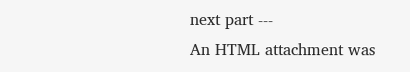next part ---
An HTML attachment was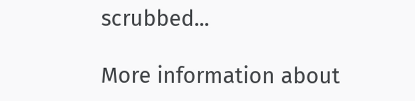scrubbed...

More information about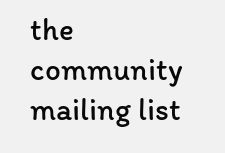the community mailing list